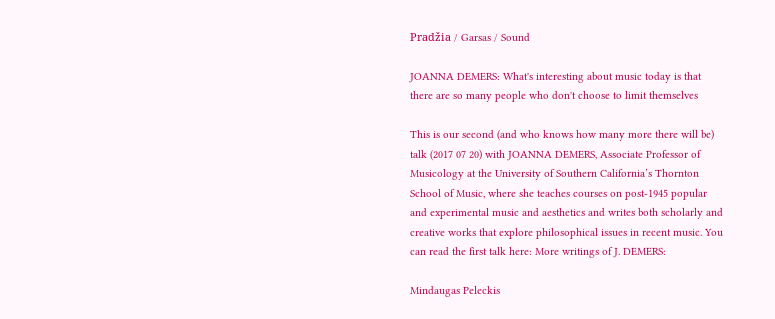Pradžia / Garsas / Sound

JOANNA DEMERS: What's interesting about music today is that there are so many people who don't choose to limit themselves

This is our second (and who knows how many more there will be) talk (2017 07 20) with JOANNA DEMERS, Associate Professor of Musicology at the University of Southern California’s Thornton School of Music, where she teaches courses on post-1945 popular and experimental music and aesthetics and writes both scholarly and creative works that explore philosophical issues in recent music. You can read the first talk here: More writings of J. DEMERS:

Mindaugas Peleckis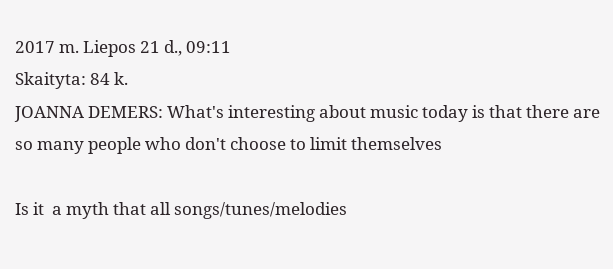2017 m. Liepos 21 d., 09:11
Skaityta: 84 k.
JOANNA DEMERS: What's interesting about music today is that there are so many people who don't choose to limit themselves

Is it  a myth that all songs/tunes/melodies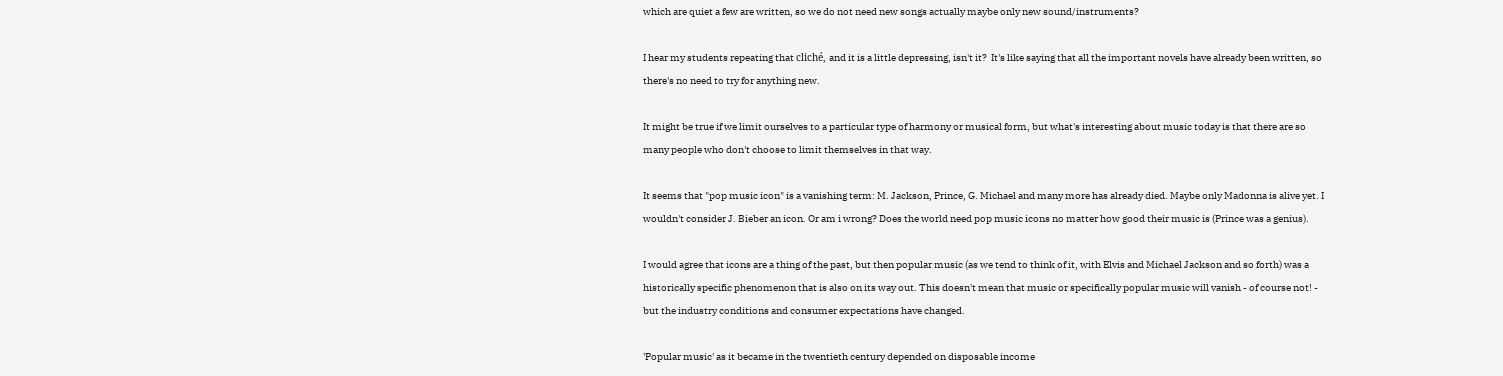which are quiet a few are written, so we do not need new songs actually maybe only new sound/instruments?

I hear my students repeating that cliché, and it is a little depressing, isn't it?  It's like saying that all the important novels have already been written, so there's no need to try for anything new.

It might be true if we limit ourselves to a particular type of harmony or musical form, but what's interesting about music today is that there are so many people who don't choose to limit themselves in that way.

It seems that "pop music icon" is a vanishing term: M. Jackson, Prince, G. Michael and many more has already died. Maybe only Madonna is alive yet. I wouldn't consider J. Bieber an icon. Or am i wrong? Does the world need pop music icons no matter how good their music is (Prince was a genius).

I would agree that icons are a thing of the past, but then popular music (as we tend to think of it, with Elvis and Michael Jackson and so forth) was a historically specific phenomenon that is also on its way out. This doesn't mean that music or specifically popular music will vanish - of course not! - but the industry conditions and consumer expectations have changed.

'Popular music' as it became in the twentieth century depended on disposable income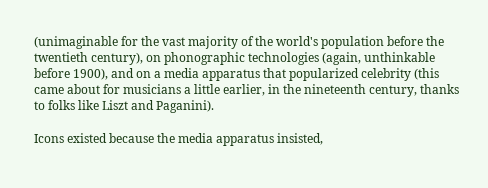(unimaginable for the vast majority of the world's population before the twentieth century), on phonographic technologies (again, unthinkable before 1900), and on a media apparatus that popularized celebrity (this came about for musicians a little earlier, in the nineteenth century, thanks to folks like Liszt and Paganini).

Icons existed because the media apparatus insisted,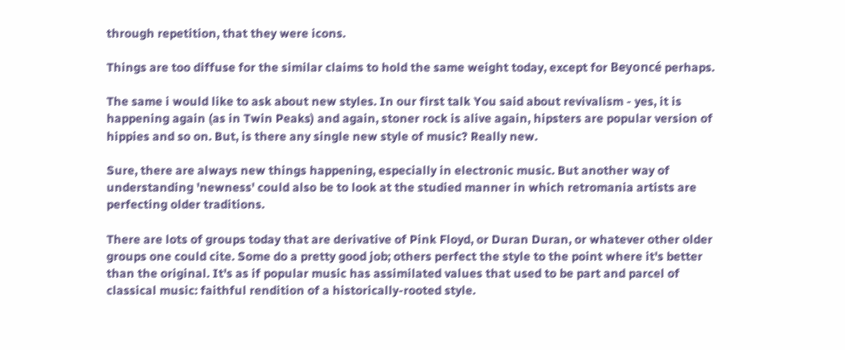through repetition, that they were icons.

Things are too diffuse for the similar claims to hold the same weight today, except for Beyoncé perhaps.

The same i would like to ask about new styles. In our first talk You said about revivalism - yes, it is happening again (as in Twin Peaks) and again, stoner rock is alive again, hipsters are popular version of hippies and so on. But, is there any single new style of music? Really new.

Sure, there are always new things happening, especially in electronic music. But another way of understanding 'newness' could also be to look at the studied manner in which retromania artists are perfecting older traditions.

There are lots of groups today that are derivative of Pink Floyd, or Duran Duran, or whatever other older groups one could cite. Some do a pretty good job; others perfect the style to the point where it's better than the original. It's as if popular music has assimilated values that used to be part and parcel of classical music: faithful rendition of a historically-rooted style.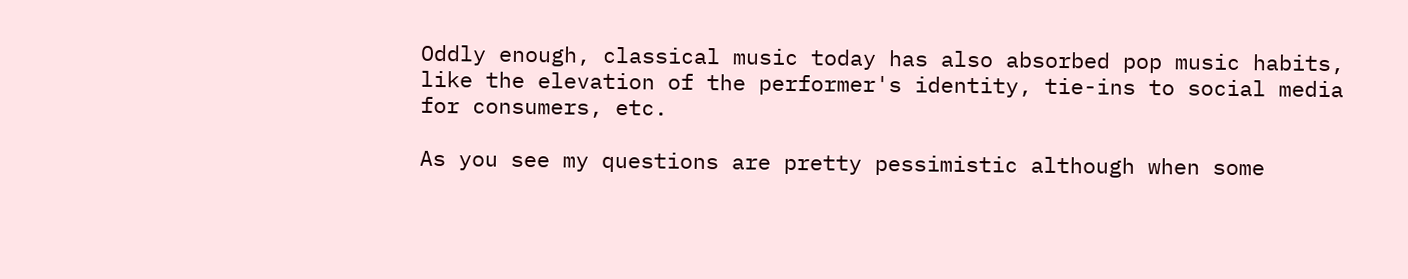Oddly enough, classical music today has also absorbed pop music habits, like the elevation of the performer's identity, tie-ins to social media for consumers, etc.

As you see my questions are pretty pessimistic although when some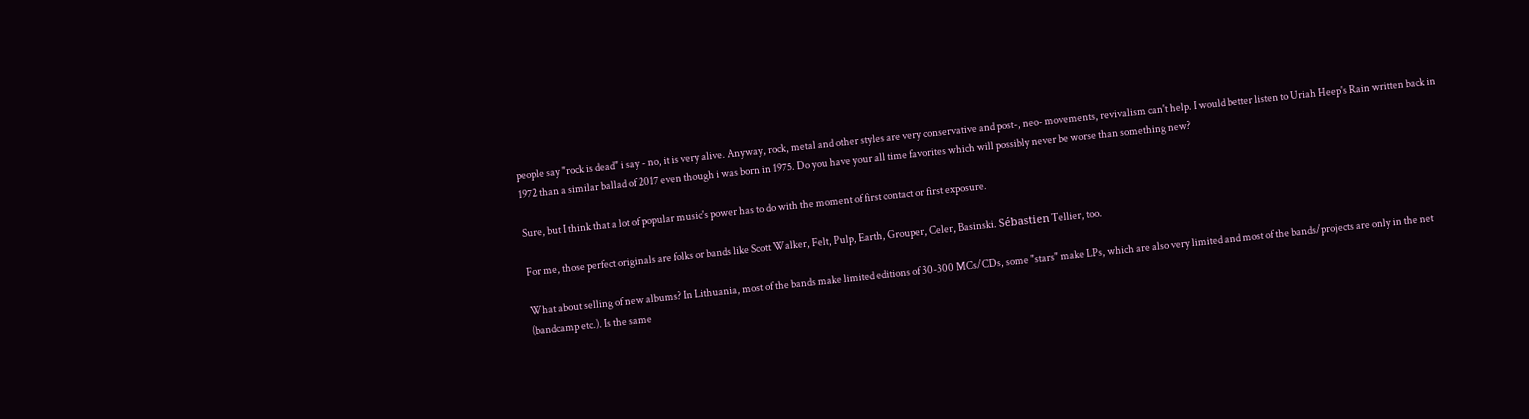people say "rock is dead" i say - no, it is very alive. Anyway, rock, metal and other styles are very conservative and post-, neo- movements, revivalism can't help. I would better listen to Uriah Heep's Rain written back in 1972 than a similar ballad of 2017 even though i was born in 1975. Do you have your all time favorites which will possibly never be worse than something new?

Sure, but I think that a lot of popular music's power has to do with the moment of first contact or first exposure.

For me, those perfect originals are folks or bands like Scott Walker, Felt, Pulp, Earth, Grouper, Celer, Basinski. Sébastien Tellier, too.

What about selling of new albums? In Lithuania, most of the bands make limited editions of 30-300 MCs/CDs, some "stars" make LPs, which are also very limited and most of the bands/projects are only in the net (bandcamp etc.). Is the same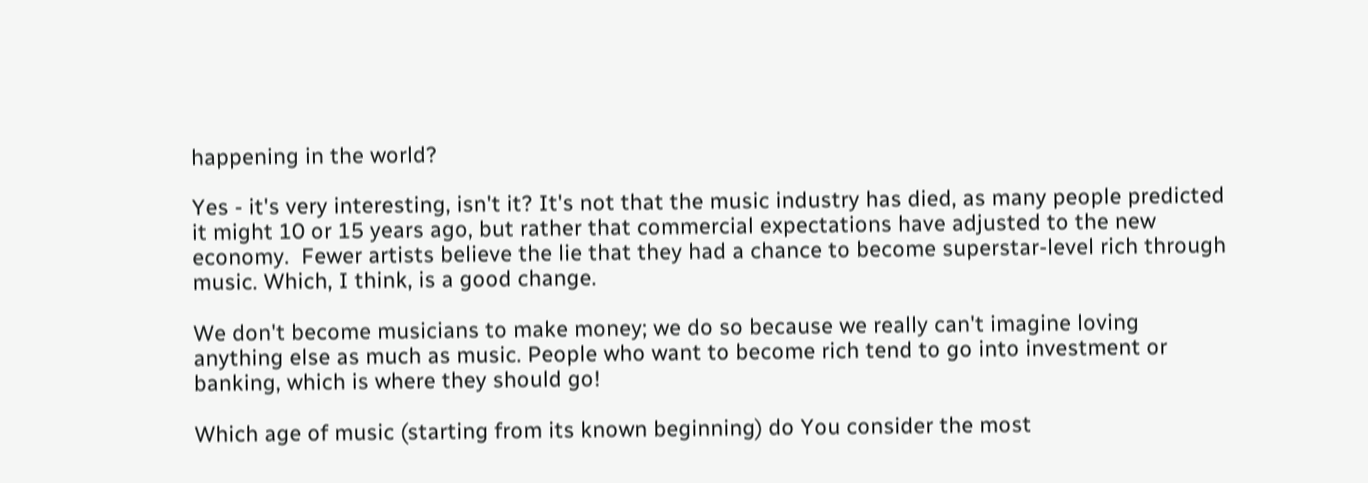happening in the world?

Yes - it's very interesting, isn't it? It's not that the music industry has died, as many people predicted it might 10 or 15 years ago, but rather that commercial expectations have adjusted to the new economy.  Fewer artists believe the lie that they had a chance to become superstar-level rich through music. Which, I think, is a good change.

We don't become musicians to make money; we do so because we really can't imagine loving anything else as much as music. People who want to become rich tend to go into investment or banking, which is where they should go!

Which age of music (starting from its known beginning) do You consider the most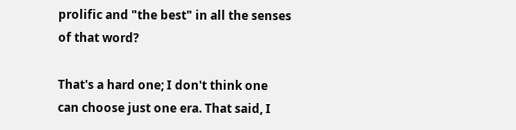prolific and "the best" in all the senses of that word?

That's a hard one; I don't think one can choose just one era. That said, I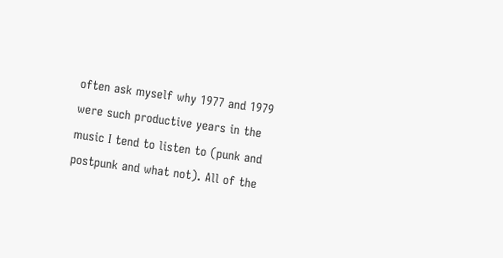often ask myself why 1977 and 1979 were such productive years in the music I tend to listen to (punk and postpunk and what not). All of the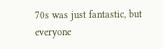70s was just fantastic, but everyone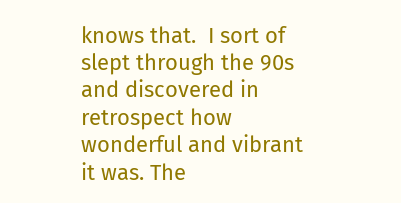knows that.  I sort of slept through the 90s and discovered in retrospect how wonderful and vibrant it was. The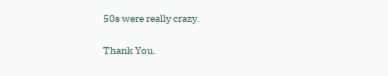50s were really crazy.

Thank You.